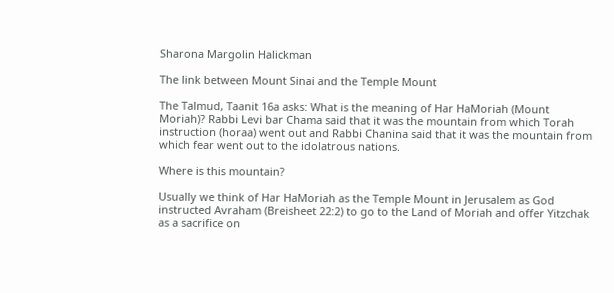Sharona Margolin Halickman

The link between Mount Sinai and the Temple Mount

The Talmud, Taanit 16a asks: What is the meaning of Har HaMoriah (Mount Moriah)? Rabbi Levi bar Chama said that it was the mountain from which Torah instruction (horaa) went out and Rabbi Chanina said that it was the mountain from which fear went out to the idolatrous nations.

Where is this mountain?

Usually we think of Har HaMoriah as the Temple Mount in Jerusalem as God instructed Avraham (Breisheet 22:2) to go to the Land of Moriah and offer Yitzchak as a sacrifice on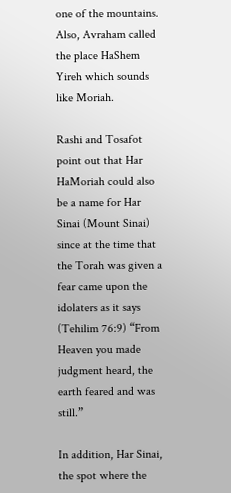one of the mountains. Also, Avraham called the place HaShem Yireh which sounds like Moriah.

Rashi and Tosafot point out that Har HaMoriah could also be a name for Har Sinai (Mount Sinai) since at the time that the Torah was given a fear came upon the idolaters as it says (Tehilim 76:9) “From Heaven you made judgment heard, the earth feared and was still.”

In addition, Har Sinai, the spot where the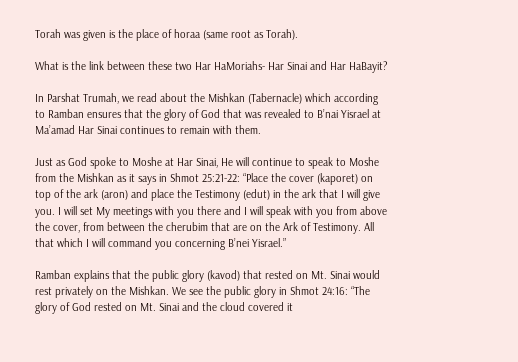Torah was given is the place of horaa (same root as Torah).

What is the link between these two Har HaMoriahs- Har Sinai and Har HaBayit?

In Parshat Trumah, we read about the Mishkan (Tabernacle) which according to Ramban ensures that the glory of God that was revealed to B’nai Yisrael at Ma’amad Har Sinai continues to remain with them.

Just as God spoke to Moshe at Har Sinai, He will continue to speak to Moshe from the Mishkan as it says in Shmot 25:21-22: “Place the cover (kaporet) on top of the ark (aron) and place the Testimony (edut) in the ark that I will give you. I will set My meetings with you there and I will speak with you from above the cover, from between the cherubim that are on the Ark of Testimony. All that which I will command you concerning B’nei Yisrael.”

Ramban explains that the public glory (kavod) that rested on Mt. Sinai would rest privately on the Mishkan. We see the public glory in Shmot 24:16: “The glory of God rested on Mt. Sinai and the cloud covered it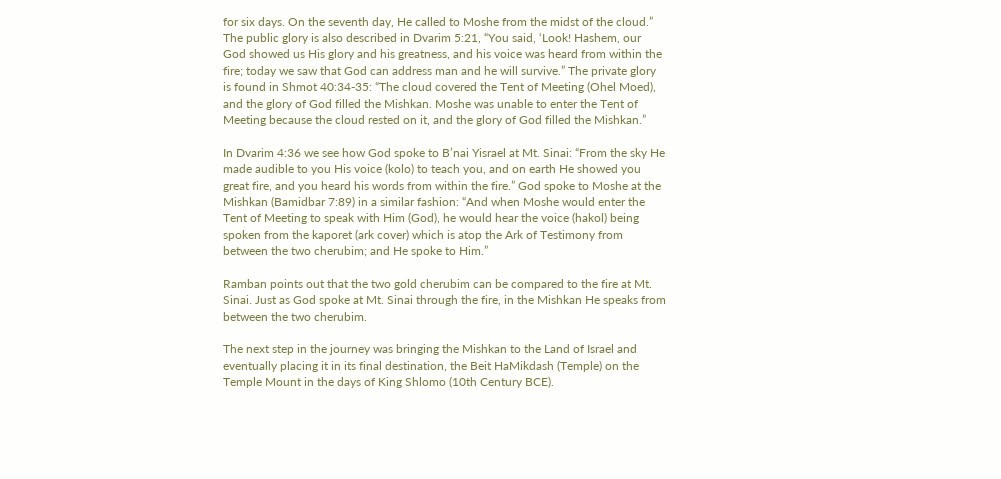for six days. On the seventh day, He called to Moshe from the midst of the cloud.” The public glory is also described in Dvarim 5:21, “You said, ‘Look! Hashem, our God showed us His glory and his greatness, and his voice was heard from within the fire; today we saw that God can address man and he will survive.” The private glory is found in Shmot 40:34-35: “The cloud covered the Tent of Meeting (Ohel Moed), and the glory of God filled the Mishkan. Moshe was unable to enter the Tent of Meeting because the cloud rested on it, and the glory of God filled the Mishkan.”

In Dvarim 4:36 we see how God spoke to B’nai Yisrael at Mt. Sinai: “From the sky He made audible to you His voice (kolo) to teach you, and on earth He showed you great fire, and you heard his words from within the fire.” God spoke to Moshe at the Mishkan (Bamidbar 7:89) in a similar fashion: “And when Moshe would enter the Tent of Meeting to speak with Him (God), he would hear the voice (hakol) being spoken from the kaporet (ark cover) which is atop the Ark of Testimony from between the two cherubim; and He spoke to Him.”

Ramban points out that the two gold cherubim can be compared to the fire at Mt. Sinai. Just as God spoke at Mt. Sinai through the fire, in the Mishkan He speaks from between the two cherubim.

The next step in the journey was bringing the Mishkan to the Land of Israel and eventually placing it in its final destination, the Beit HaMikdash (Temple) on the Temple Mount in the days of King Shlomo (10th Century BCE).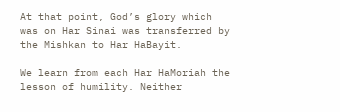At that point, God’s glory which was on Har Sinai was transferred by the Mishkan to Har HaBayit.

We learn from each Har HaMoriah the lesson of humility. Neither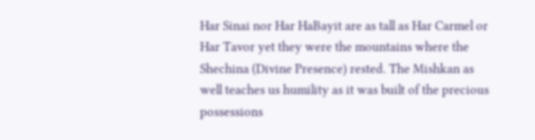Har Sinai nor Har HaBayit are as tall as Har Carmel or Har Tavor yet they were the mountains where the Shechina (Divine Presence) rested. The Mishkan as well teaches us humility as it was built of the precious possessions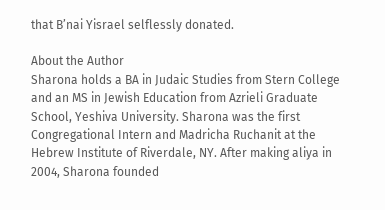that B’nai Yisrael selflessly donated.

About the Author
Sharona holds a BA in Judaic Studies from Stern College and an MS in Jewish Education from Azrieli Graduate School, Yeshiva University. Sharona was the first Congregational Intern and Madricha Ruchanit at the Hebrew Institute of Riverdale, NY. After making aliya in 2004, Sharona founded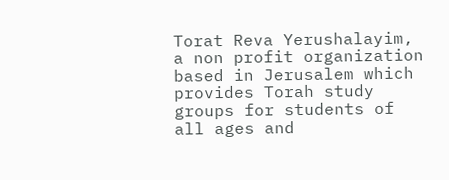Torat Reva Yerushalayim, a non profit organization based in Jerusalem which provides Torah study groups for students of all ages and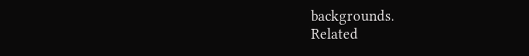backgrounds.
Related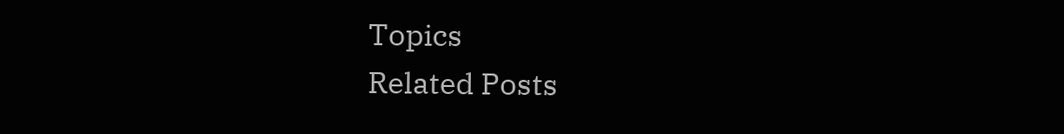Topics
Related Posts